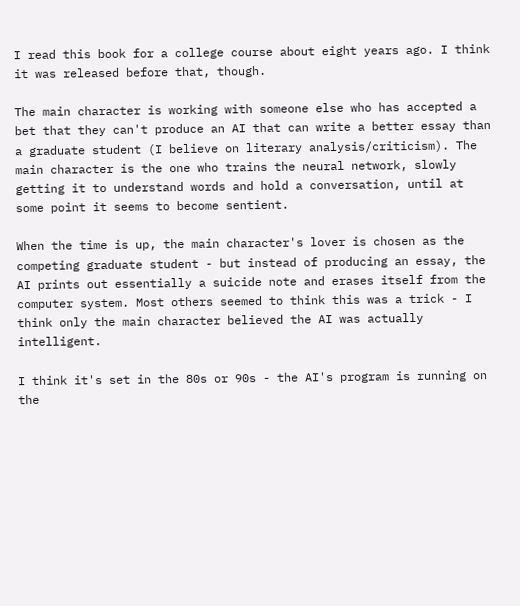I read this book for a college course about eight years ago. I think it was released before that, though.

The main character is working with someone else who has accepted a bet that they can't produce an AI that can write a better essay than a graduate student (I believe on literary analysis/criticism). The main character is the one who trains the neural network, slowly getting it to understand words and hold a conversation, until at some point it seems to become sentient.

When the time is up, the main character's lover is chosen as the competing graduate student - but instead of producing an essay, the AI prints out essentially a suicide note and erases itself from the computer system. Most others seemed to think this was a trick - I think only the main character believed the AI was actually intelligent.

I think it's set in the 80s or 90s - the AI's program is running on the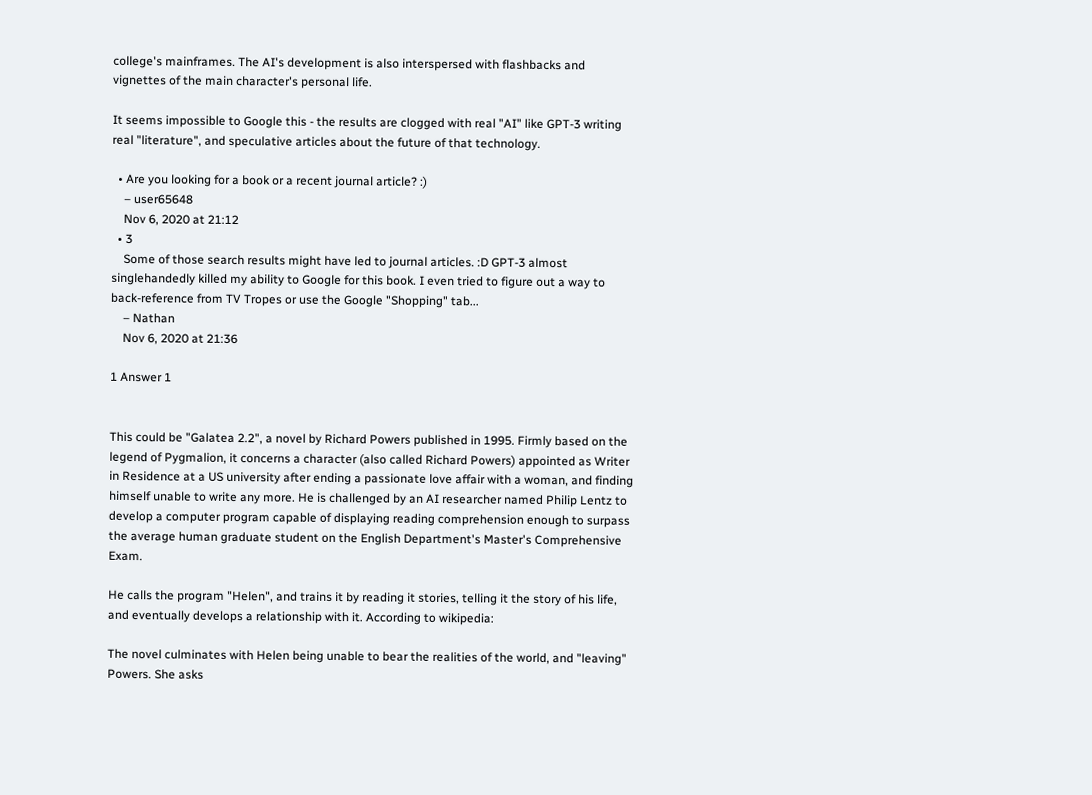college's mainframes. The AI's development is also interspersed with flashbacks and vignettes of the main character's personal life.

It seems impossible to Google this - the results are clogged with real "AI" like GPT-3 writing real "literature", and speculative articles about the future of that technology.

  • Are you looking for a book or a recent journal article? :)
    – user65648
    Nov 6, 2020 at 21:12
  • 3
    Some of those search results might have led to journal articles. :D GPT-3 almost singlehandedly killed my ability to Google for this book. I even tried to figure out a way to back-reference from TV Tropes or use the Google "Shopping" tab...
    – Nathan
    Nov 6, 2020 at 21:36

1 Answer 1


This could be "Galatea 2.2", a novel by Richard Powers published in 1995. Firmly based on the legend of Pygmalion, it concerns a character (also called Richard Powers) appointed as Writer in Residence at a US university after ending a passionate love affair with a woman, and finding himself unable to write any more. He is challenged by an AI researcher named Philip Lentz to develop a computer program capable of displaying reading comprehension enough to surpass the average human graduate student on the English Department's Master's Comprehensive Exam.

He calls the program "Helen", and trains it by reading it stories, telling it the story of his life, and eventually develops a relationship with it. According to wikipedia:

The novel culminates with Helen being unable to bear the realities of the world, and "leaving" Powers. She asks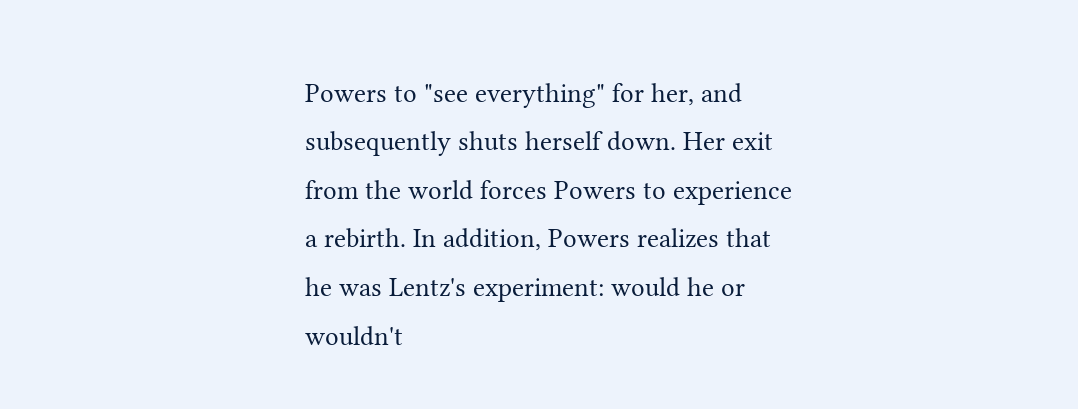Powers to "see everything" for her, and subsequently shuts herself down. Her exit from the world forces Powers to experience a rebirth. In addition, Powers realizes that he was Lentz's experiment: would he or wouldn't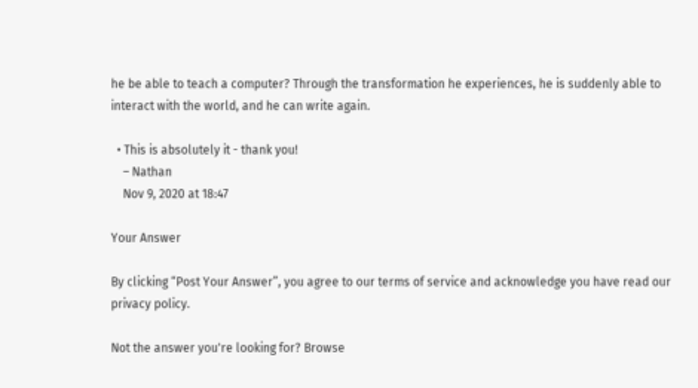he be able to teach a computer? Through the transformation he experiences, he is suddenly able to interact with the world, and he can write again.

  • This is absolutely it - thank you!
    – Nathan
    Nov 9, 2020 at 18:47

Your Answer

By clicking “Post Your Answer”, you agree to our terms of service and acknowledge you have read our privacy policy.

Not the answer you're looking for? Browse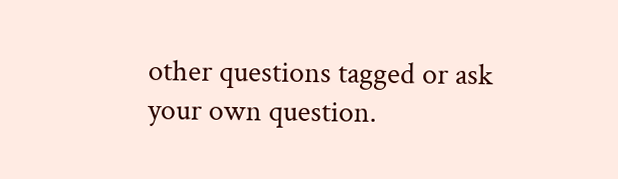other questions tagged or ask your own question.